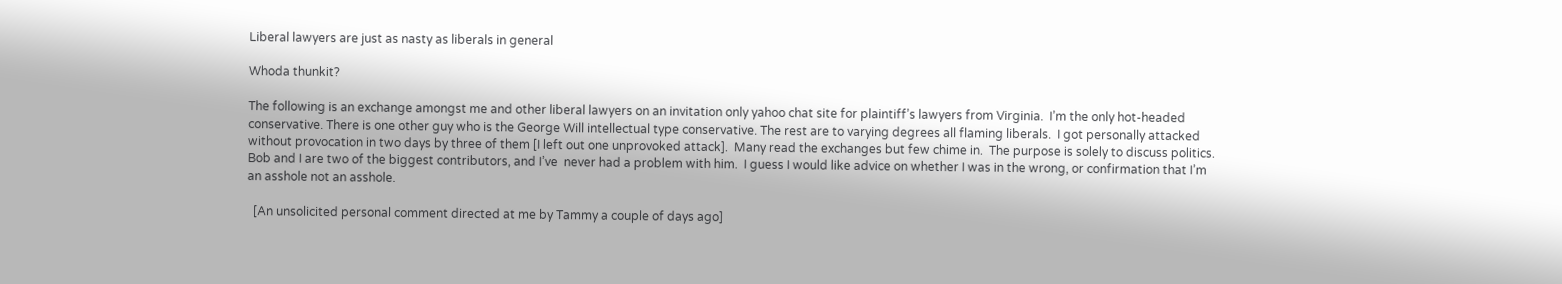Liberal lawyers are just as nasty as liberals in general

Whoda thunkit?

The following is an exchange amongst me and other liberal lawyers on an invitation only yahoo chat site for plaintiff’s lawyers from Virginia.  I’m the only hot-headed conservative. There is one other guy who is the George Will intellectual type conservative. The rest are to varying degrees all flaming liberals.  I got personally attacked without provocation in two days by three of them [I left out one unprovoked attack].  Many read the exchanges but few chime in.  The purpose is solely to discuss politics.  Bob and I are two of the biggest contributors, and I’ve  never had a problem with him.  I guess I would like advice on whether I was in the wrong, or confirmation that I’m an asshole not an asshole.

  [An unsolicited personal comment directed at me by Tammy a couple of days ago]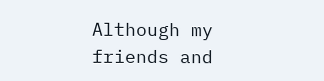Although my friends and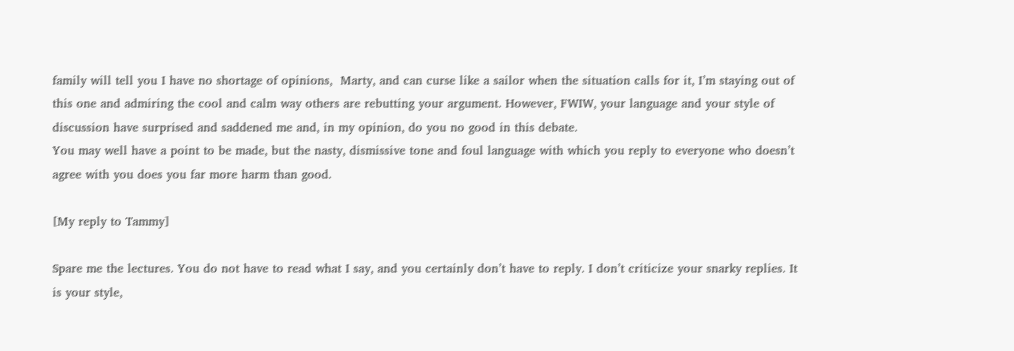family will tell you I have no shortage of opinions,  Marty, and can curse like a sailor when the situation calls for it, I’m staying out of this one and admiring the cool and calm way others are rebutting your argument. However, FWIW, your language and your style of discussion have surprised and saddened me and, in my opinion, do you no good in this debate.
You may well have a point to be made, but the nasty, dismissive tone and foul language with which you reply to everyone who doesn’t agree with you does you far more harm than good.

[My reply to Tammy]

Spare me the lectures. You do not have to read what I say, and you certainly don’t have to reply. I don’t criticize your snarky replies. It is your style,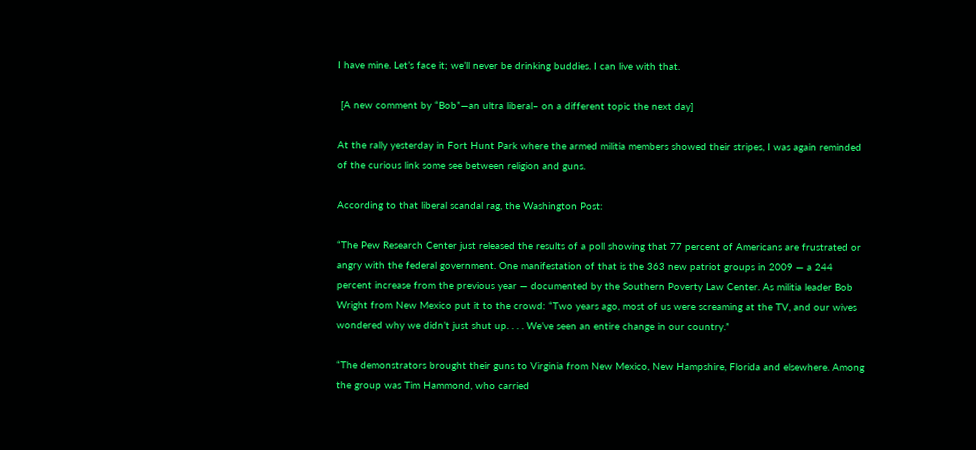I have mine. Let’s face it; we’ll never be drinking buddies. I can live with that.

 [A new comment by “Bob”—an ultra liberal– on a different topic the next day]

At the rally yesterday in Fort Hunt Park where the armed militia members showed their stripes, I was again reminded of the curious link some see between religion and guns.

According to that liberal scandal rag, the Washington Post:

“The Pew Research Center just released the results of a poll showing that 77 percent of Americans are frustrated or angry with the federal government. One manifestation of that is the 363 new patriot groups in 2009 — a 244 percent increase from the previous year — documented by the Southern Poverty Law Center. As militia leader Bob Wright from New Mexico put it to the crowd: “Two years ago, most of us were screaming at the TV, and our wives wondered why we didn’t just shut up. . . . We’ve seen an entire change in our country.”

“The demonstrators brought their guns to Virginia from New Mexico, New Hampshire, Florida and elsewhere. Among the group was Tim Hammond, who carried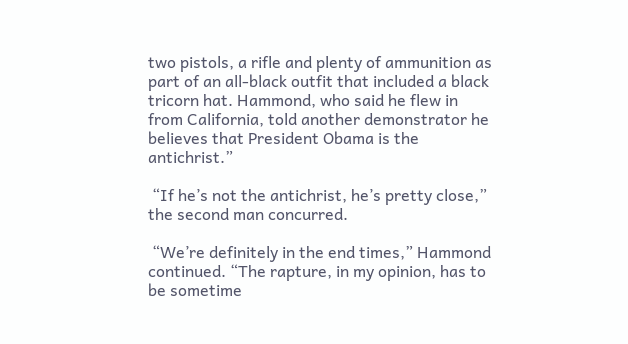two pistols, a rifle and plenty of ammunition as part of an all-black outfit that included a black tricorn hat. Hammond, who said he flew in from California, told another demonstrator he believes that President Obama is the antichrist.”

 “If he’s not the antichrist, he’s pretty close,” the second man concurred.

 “We’re definitely in the end times,” Hammond continued. “The rapture, in my opinion, has to be sometime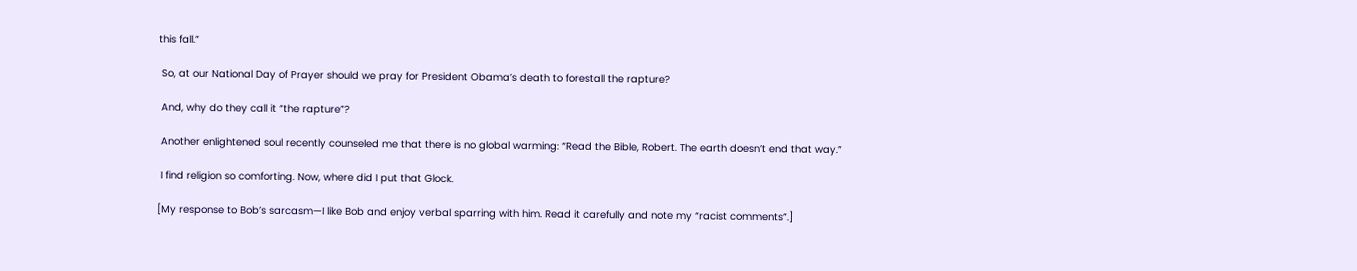this fall.”

 So, at our National Day of Prayer should we pray for President Obama’s death to forestall the rapture?

 And, why do they call it “the rapture”?

 Another enlightened soul recently counseled me that there is no global warming: “Read the Bible, Robert. The earth doesn’t end that way.”

 I find religion so comforting. Now, where did I put that Glock.

[My response to Bob’s sarcasm—I like Bob and enjoy verbal sparring with him. Read it carefully and note my “racist comments”.]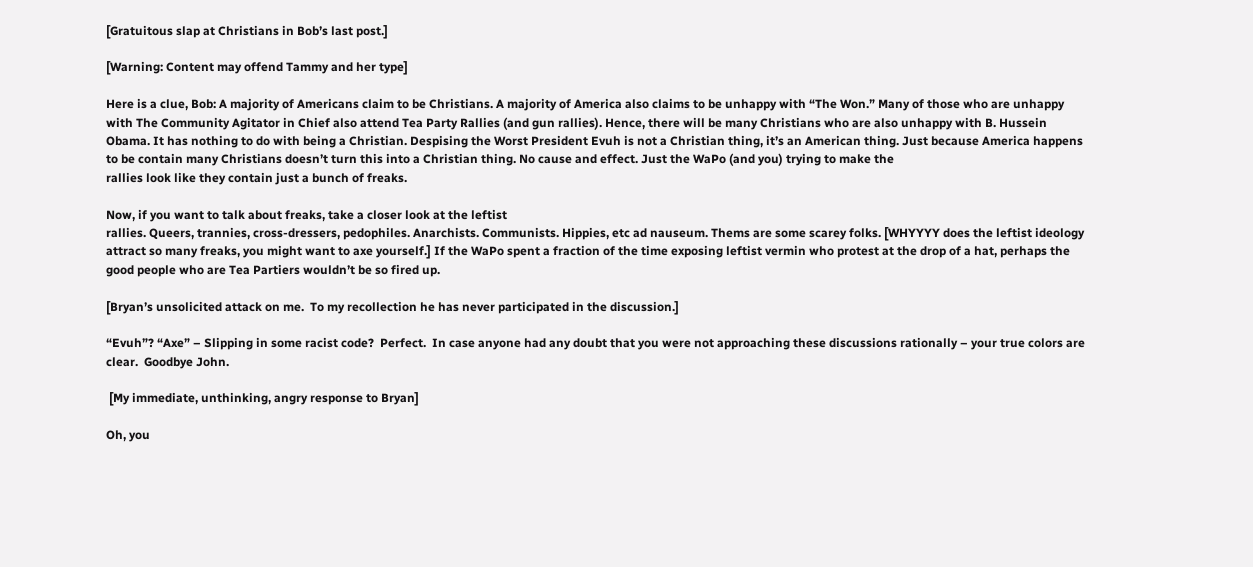[Gratuitous slap at Christians in Bob’s last post.]

[Warning: Content may offend Tammy and her type]

Here is a clue, Bob: A majority of Americans claim to be Christians. A majority of America also claims to be unhappy with “The Won.” Many of those who are unhappy with The Community Agitator in Chief also attend Tea Party Rallies (and gun rallies). Hence, there will be many Christians who are also unhappy with B. Hussein Obama. It has nothing to do with being a Christian. Despising the Worst President Evuh is not a Christian thing, it’s an American thing. Just because America happens to be contain many Christians doesn’t turn this into a Christian thing. No cause and effect. Just the WaPo (and you) trying to make the
rallies look like they contain just a bunch of freaks.

Now, if you want to talk about freaks, take a closer look at the leftist
rallies. Queers, trannies, cross-dressers, pedophiles. Anarchists. Communists. Hippies, etc ad nauseum. Thems are some scarey folks. [WHYYYY does the leftist ideology attract so many freaks, you might want to axe yourself.] If the WaPo spent a fraction of the time exposing leftist vermin who protest at the drop of a hat, perhaps the good people who are Tea Partiers wouldn’t be so fired up.

[Bryan’s unsolicited attack on me.  To my recollection he has never participated in the discussion.]

“Evuh”? “Axe” – Slipping in some racist code?  Perfect.  In case anyone had any doubt that you were not approaching these discussions rationally – your true colors are clear.  Goodbye John.

 [My immediate, unthinking, angry response to Bryan]

Oh, you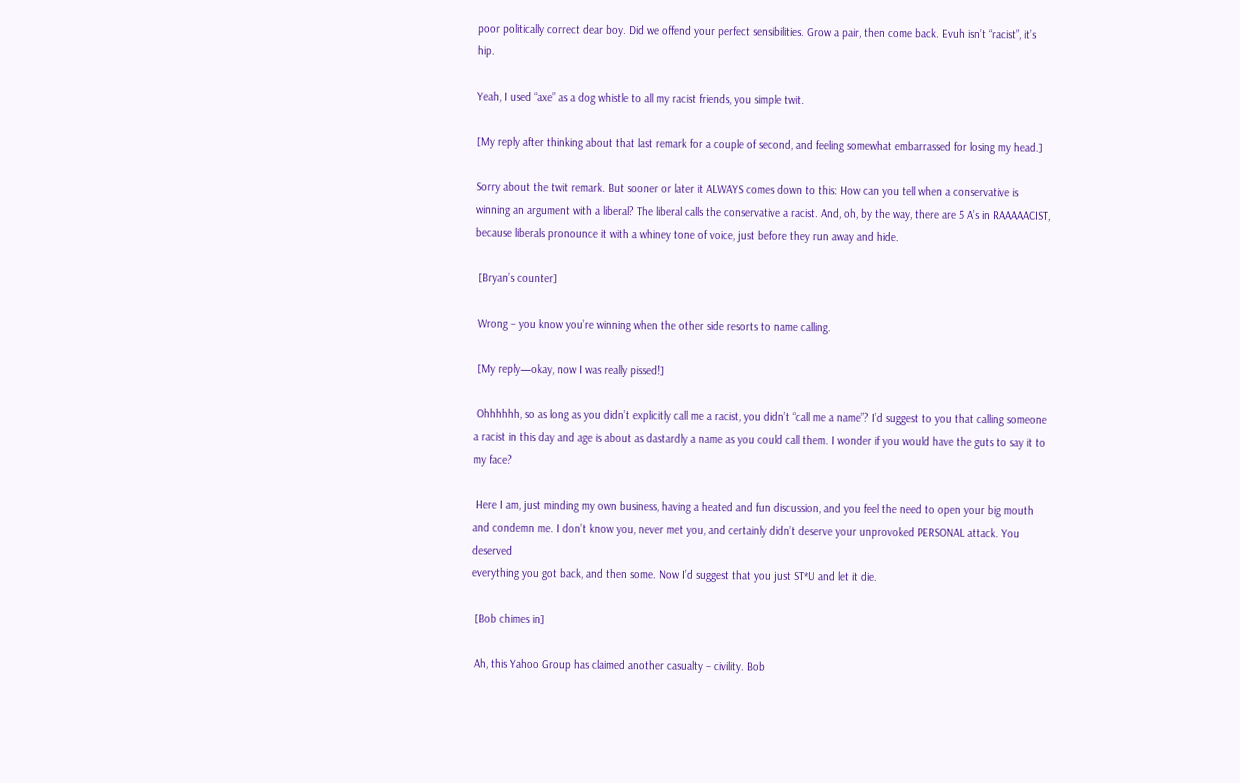poor politically correct dear boy. Did we offend your perfect sensibilities. Grow a pair, then come back. Evuh isn’t “racist”, it’s hip.

Yeah, I used “axe” as a dog whistle to all my racist friends, you simple twit.

[My reply after thinking about that last remark for a couple of second, and feeling somewhat embarrassed for losing my head.]

Sorry about the twit remark. But sooner or later it ALWAYS comes down to this: How can you tell when a conservative is winning an argument with a liberal? The liberal calls the conservative a racist. And, oh, by the way, there are 5 A’s in RAAAAACIST, because liberals pronounce it with a whiney tone of voice, just before they run away and hide.

 [Bryan’s counter]

 Wrong – you know you’re winning when the other side resorts to name calling.

 [My reply—okay, now I was really pissed!]

 Ohhhhhh, so as long as you didn’t explicitly call me a racist, you didn’t “call me a name”? I’d suggest to you that calling someone a racist in this day and age is about as dastardly a name as you could call them. I wonder if you would have the guts to say it to my face?

 Here I am, just minding my own business, having a heated and fun discussion, and you feel the need to open your big mouth and condemn me. I don’t know you, never met you, and certainly didn’t deserve your unprovoked PERSONAL attack. You deserved
everything you got back, and then some. Now I’d suggest that you just ST*U and let it die.

 [Bob chimes in]

 Ah, this Yahoo Group has claimed another casualty – civility. Bob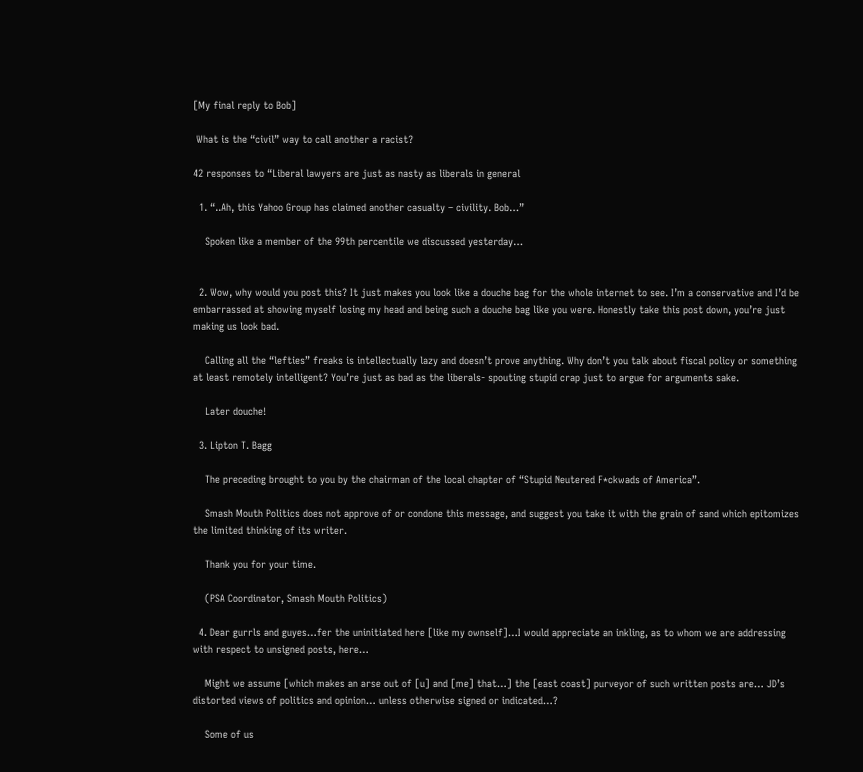[My final reply to Bob]

 What is the “civil” way to call another a racist?

42 responses to “Liberal lawyers are just as nasty as liberals in general

  1. “..Ah, this Yahoo Group has claimed another casualty – civility. Bob…”

    Spoken like a member of the 99th percentile we discussed yesterday…


  2. Wow, why would you post this? It just makes you look like a douche bag for the whole internet to see. I’m a conservative and I’d be embarrassed at showing myself losing my head and being such a douche bag like you were. Honestly take this post down, you’re just making us look bad.

    Calling all the “lefties” freaks is intellectually lazy and doesn’t prove anything. Why don’t you talk about fiscal policy or something at least remotely intelligent? You’re just as bad as the liberals- spouting stupid crap just to argue for arguments sake.

    Later douche!

  3. Lipton T. Bagg

    The preceding brought to you by the chairman of the local chapter of “Stupid Neutered F*ckwads of America”.

    Smash Mouth Politics does not approve of or condone this message, and suggest you take it with the grain of sand which epitomizes the limited thinking of its writer.

    Thank you for your time.

    (PSA Coordinator, Smash Mouth Politics)

  4. Dear gurrls and guyes…fer the uninitiated here [like my ownself]…I would appreciate an inkling, as to whom we are addressing with respect to unsigned posts, here…

    Might we assume [which makes an arse out of [u] and [me] that…] the [east coast] purveyor of such written posts are… JD’s distorted views of politics and opinion… unless otherwise signed or indicated…?

    Some of us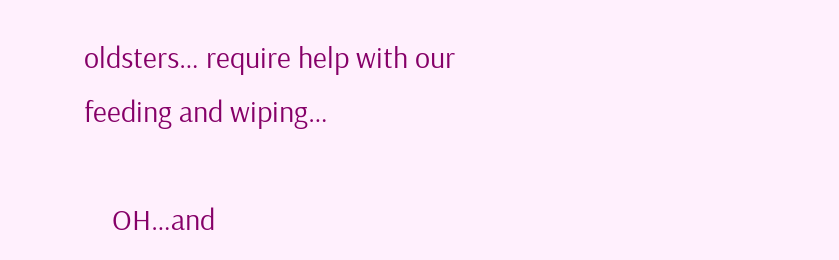oldsters… require help with our feeding and wiping…

    OH…and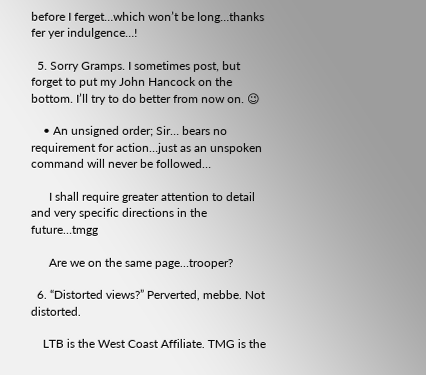before I ferget…which won’t be long…thanks fer yer indulgence…!

  5. Sorry Gramps. I sometimes post, but forget to put my John Hancock on the bottom. I’ll try to do better from now on. 😉

    • An unsigned order; Sir… bears no requirement for action…just as an unspoken command will never be followed…

      I shall require greater attention to detail and very specific directions in the future…tmgg

      Are we on the same page…trooper?

  6. “Distorted views?” Perverted, mebbe. Not distorted.

    LTB is the West Coast Affiliate. TMG is the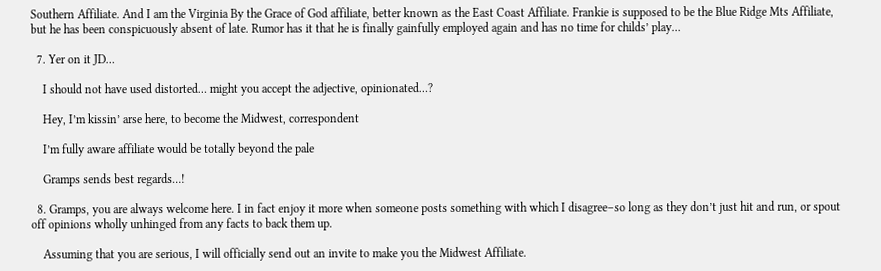Southern Affiliate. And I am the Virginia By the Grace of God affiliate, better known as the East Coast Affiliate. Frankie is supposed to be the Blue Ridge Mts Affiliate, but he has been conspicuously absent of late. Rumor has it that he is finally gainfully employed again and has no time for childs’ play…

  7. Yer on it JD…

    I should not have used distorted… might you accept the adjective, opinionated…?

    Hey, I’m kissin’ arse here, to become the Midwest, correspondent

    I’m fully aware affiliate would be totally beyond the pale

    Gramps sends best regards…!

  8. Gramps, you are always welcome here. I in fact enjoy it more when someone posts something with which I disagree–so long as they don’t just hit and run, or spout off opinions wholly unhinged from any facts to back them up.

    Assuming that you are serious, I will officially send out an invite to make you the Midwest Affiliate.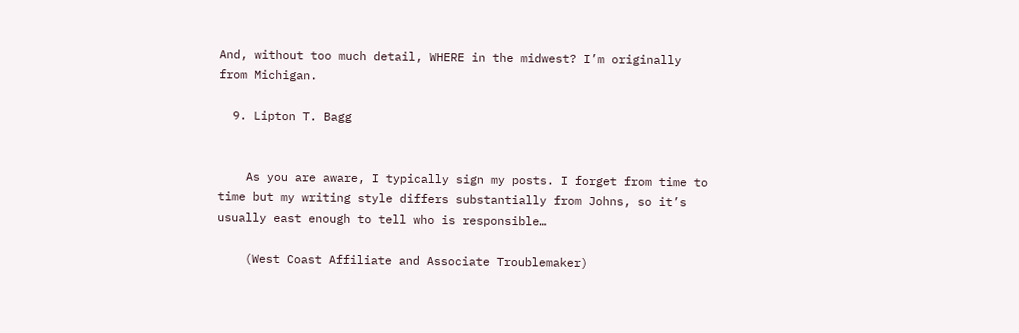And, without too much detail, WHERE in the midwest? I’m originally from Michigan.

  9. Lipton T. Bagg


    As you are aware, I typically sign my posts. I forget from time to time but my writing style differs substantially from Johns, so it’s usually east enough to tell who is responsible…

    (West Coast Affiliate and Associate Troublemaker)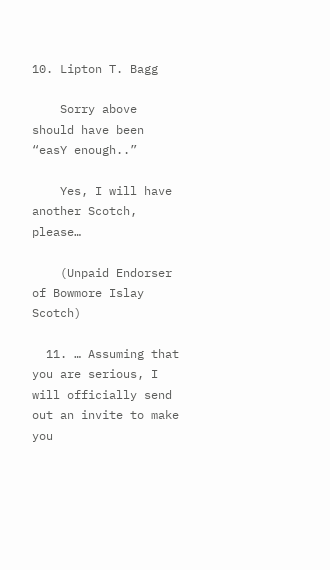10. Lipton T. Bagg

    Sorry above should have been “easY enough..”

    Yes, I will have another Scotch, please…

    (Unpaid Endorser of Bowmore Islay Scotch)

  11. … Assuming that you are serious, I will officially send out an invite to make you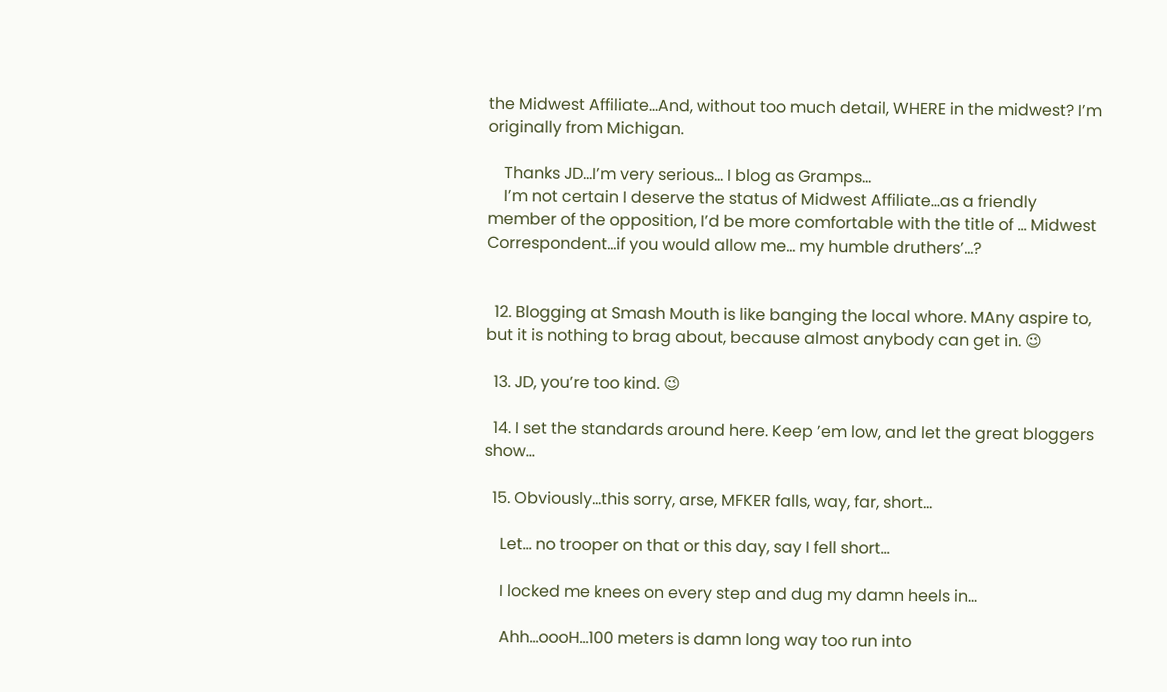the Midwest Affiliate…And, without too much detail, WHERE in the midwest? I’m originally from Michigan.

    Thanks JD…I’m very serious… I blog as Gramps…
    I’m not certain I deserve the status of Midwest Affiliate…as a friendly member of the opposition, I’d be more comfortable with the title of … Midwest Correspondent…if you would allow me… my humble druthers’…?


  12. Blogging at Smash Mouth is like banging the local whore. MAny aspire to, but it is nothing to brag about, because almost anybody can get in. 😉

  13. JD, you’re too kind. 😉

  14. I set the standards around here. Keep ’em low, and let the great bloggers show…

  15. Obviously…this sorry, arse, MFKER falls, way, far, short…

    Let… no trooper on that or this day, say I fell short…

    I locked me knees on every step and dug my damn heels in…

    Ahh…oooH…100 meters is damn long way too run into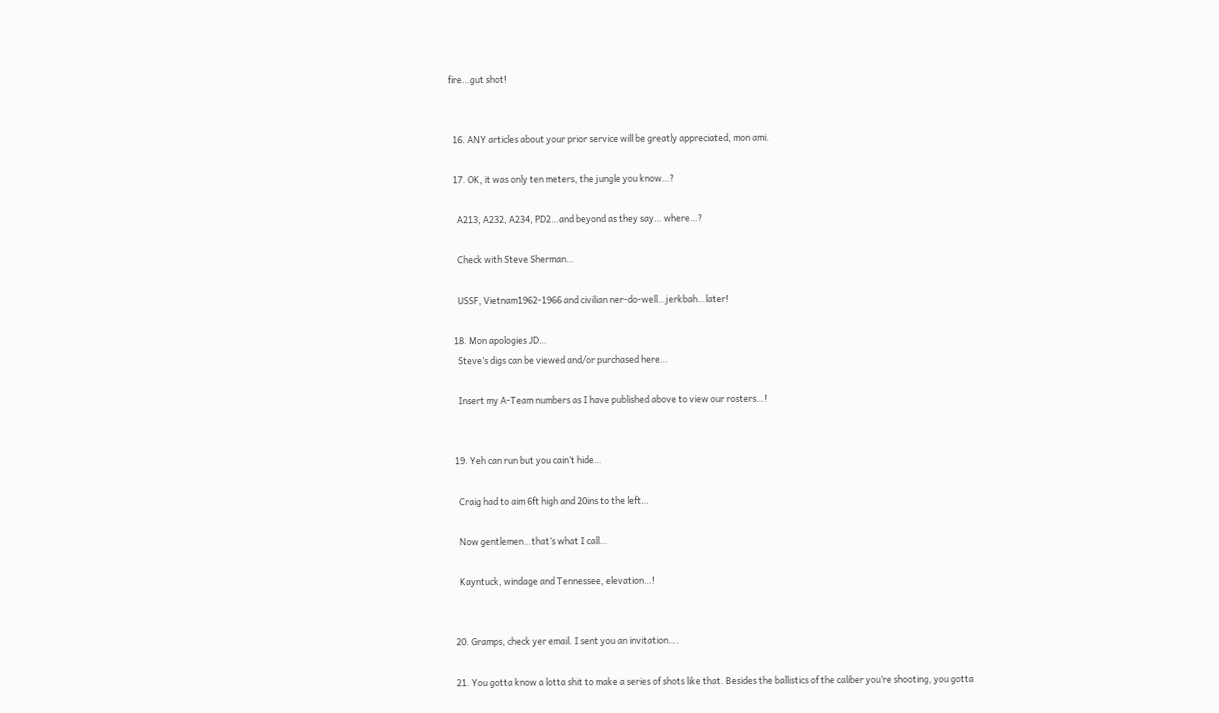fire…gut shot!


  16. ANY articles about your prior service will be greatly appreciated, mon ami.

  17. OK, it was only ten meters, the jungle you know…?

    A213, A232, A234, PD2…and beyond as they say… where…?

    Check with Steve Sherman…

    USSF, Vietnam1962-1966 and civilian ner-do-well…jerkbah…later!

  18. Mon apologies JD…
    Steve’s digs can be viewed and/or purchased here…

    Insert my A-Team numbers as I have published above to view our rosters…!


  19. Yeh can run but you cain’t hide…

    Craig had to aim 6ft high and 20ins to the left…

    Now gentlemen…that’s what I call…

    Kayntuck, windage and Tennessee, elevation…!


  20. Gramps, check yer email. I sent you an invitation….

  21. You gotta know a lotta shit to make a series of shots like that. Besides the ballistics of the caliber you’re shooting, you gotta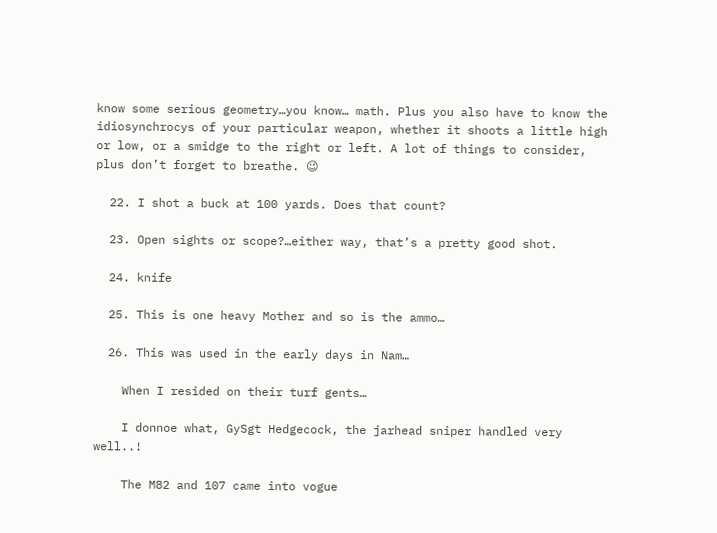know some serious geometry…you know… math. Plus you also have to know the idiosynchrocys of your particular weapon, whether it shoots a little high or low, or a smidge to the right or left. A lot of things to consider, plus don’t forget to breathe. 😉

  22. I shot a buck at 100 yards. Does that count?

  23. Open sights or scope?…either way, that’s a pretty good shot.

  24. knife

  25. This is one heavy Mother and so is the ammo…

  26. This was used in the early days in Nam…

    When I resided on their turf gents…

    I donnoe what, GySgt Hedgecock, the jarhead sniper handled very well..!

    The M82 and 107 came into vogue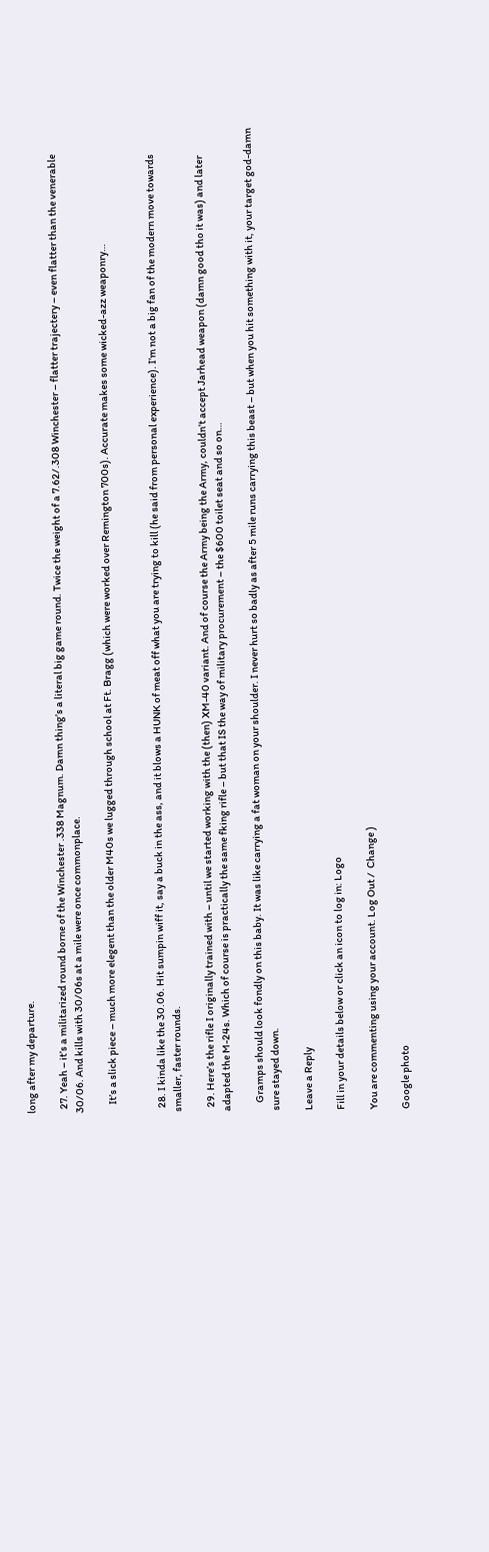long after my departure.

  27. Yeah – it’s a militarized round borne of the Winchester .338 Magnum. Damn thing’s a literal big game round. Twice the weight of a 7.62/.308 Winchester – flatter trajectery – even flatter than the venerable 30/06. And kills with 30/06s at a mile were once commonplace.

    It’s a slick piece – much more elegent than the older M40s we lugged through school at Ft. Bragg (which were worked over Remington 700s). Accurate makes some wicked-azz weaponry…


  28. I kinda like the 30.06. Hit sumpin wiff it, say a buck in the ass, and it blows a HUNK of meat off what you are trying to kill (he said from personal experience). I’m not a big fan of the modern move towards smaller, faster rounds.

  29. Here’s the rifle I originally trained with – until we started working with the (then) XM-40 variant. And of course the Army being the Army, couldn’t accept Jarhead weapon (damn good tho it was) and later adapted the M-24s. Which of course is practically the same fking rifle – but that IS the way of military procurement – the $600 toilet seat and so on…

    Gramps should look fondly on this baby. It was like carrying a fat woman on your shoulder. I never hurt so badly as after 5 mile runs carrying this beast – but when you hit something with it, your target god-damn sure stayed down.

Leave a Reply

Fill in your details below or click an icon to log in: Logo

You are commenting using your account. Log Out /  Change )

Google photo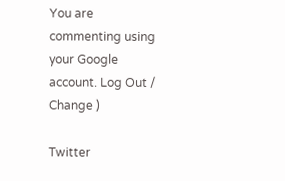You are commenting using your Google account. Log Out /  Change )

Twitter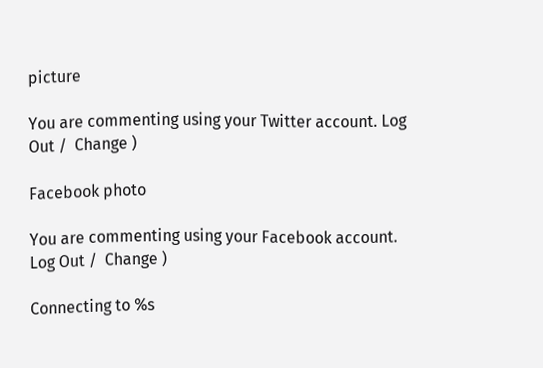picture

You are commenting using your Twitter account. Log Out /  Change )

Facebook photo

You are commenting using your Facebook account. Log Out /  Change )

Connecting to %s